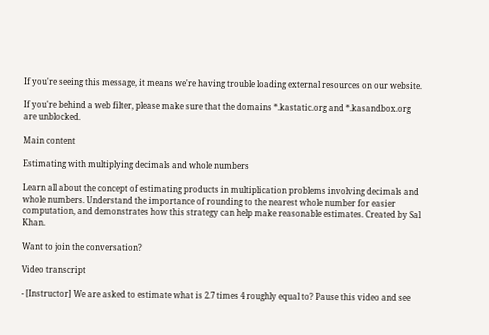If you're seeing this message, it means we're having trouble loading external resources on our website.

If you're behind a web filter, please make sure that the domains *.kastatic.org and *.kasandbox.org are unblocked.

Main content

Estimating with multiplying decimals and whole numbers

Learn all about the concept of estimating products in multiplication problems involving decimals and whole numbers. Understand the importance of rounding to the nearest whole number for easier computation, and demonstrates how this strategy can help make reasonable estimates. Created by Sal Khan.

Want to join the conversation?

Video transcript

- [Instructor] We are asked to estimate what is 2.7 times 4 roughly equal to? Pause this video and see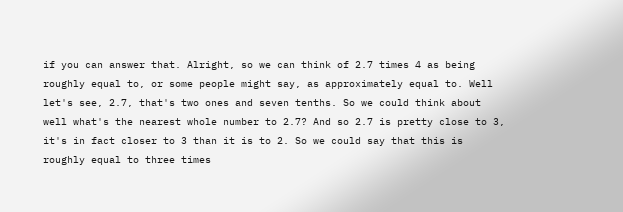if you can answer that. Alright, so we can think of 2.7 times 4 as being roughly equal to, or some people might say, as approximately equal to. Well let's see, 2.7, that's two ones and seven tenths. So we could think about well what's the nearest whole number to 2.7? And so 2.7 is pretty close to 3, it's in fact closer to 3 than it is to 2. So we could say that this is roughly equal to three times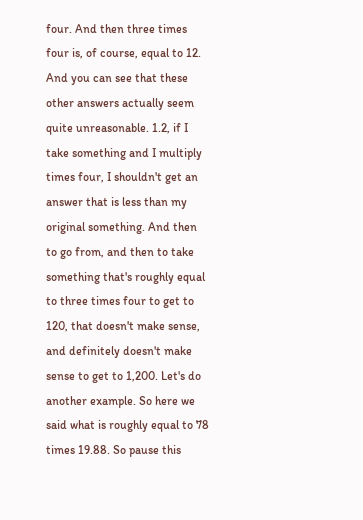four. And then three times four is, of course, equal to 12. And you can see that these other answers actually seem quite unreasonable. 1.2, if I take something and I multiply times four, I shouldn't get an answer that is less than my original something. And then to go from, and then to take something that's roughly equal to three times four to get to 120, that doesn't make sense, and definitely doesn't make sense to get to 1,200. Let's do another example. So here we said what is roughly equal to 78 times 19.88. So pause this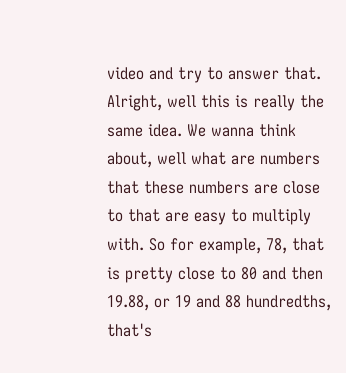video and try to answer that. Alright, well this is really the same idea. We wanna think about, well what are numbers that these numbers are close to that are easy to multiply with. So for example, 78, that is pretty close to 80 and then 19.88, or 19 and 88 hundredths, that's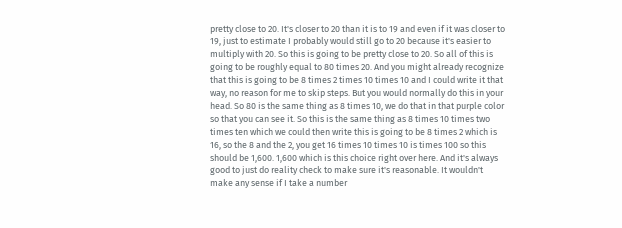pretty close to 20. It's closer to 20 than it is to 19 and even if it was closer to 19, just to estimate I probably would still go to 20 because it's easier to multiply with 20. So this is going to be pretty close to 20. So all of this is going to be roughly equal to 80 times 20. And you might already recognize that this is going to be 8 times 2 times 10 times 10 and I could write it that way, no reason for me to skip steps. But you would normally do this in your head. So 80 is the same thing as 8 times 10, we do that in that purple color so that you can see it. So this is the same thing as 8 times 10 times two times ten which we could then write this is going to be 8 times 2 which is 16, so the 8 and the 2, you get 16 times 10 times 10 is times 100 so this should be 1,600. 1,600 which is this choice right over here. And it's always good to just do reality check to make sure it's reasonable. It wouldn't make any sense if I take a number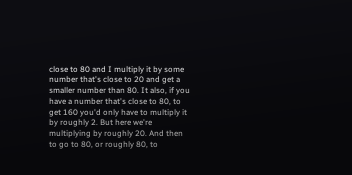close to 80 and I multiply it by some number that's close to 20 and get a smaller number than 80. It also, if you have a number that's close to 80, to get 160 you'd only have to multiply it by roughly 2. But here we're multiplying by roughly 20. And then to go to 80, or roughly 80, to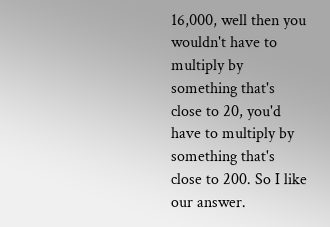16,000, well then you wouldn't have to multiply by something that's close to 20, you'd have to multiply by something that's close to 200. So I like our answer.